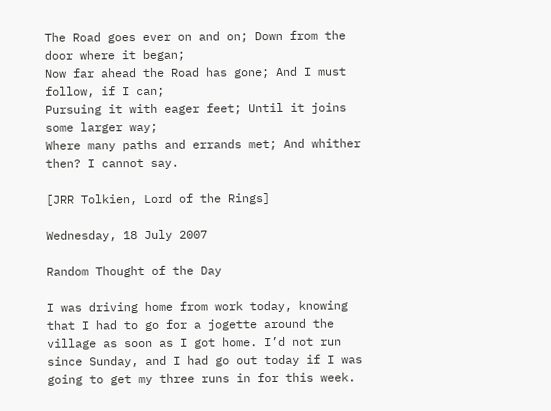The Road goes ever on and on; Down from the door where it began;
Now far ahead the Road has gone; And I must follow, if I can;
Pursuing it with eager feet; Until it joins some larger way;
Where many paths and errands met; And whither then? I cannot say.

[JRR Tolkien, Lord of the Rings]

Wednesday, 18 July 2007

Random Thought of the Day

I was driving home from work today, knowing that I had to go for a jogette around the village as soon as I got home. I’d not run since Sunday, and I had go out today if I was going to get my three runs in for this week.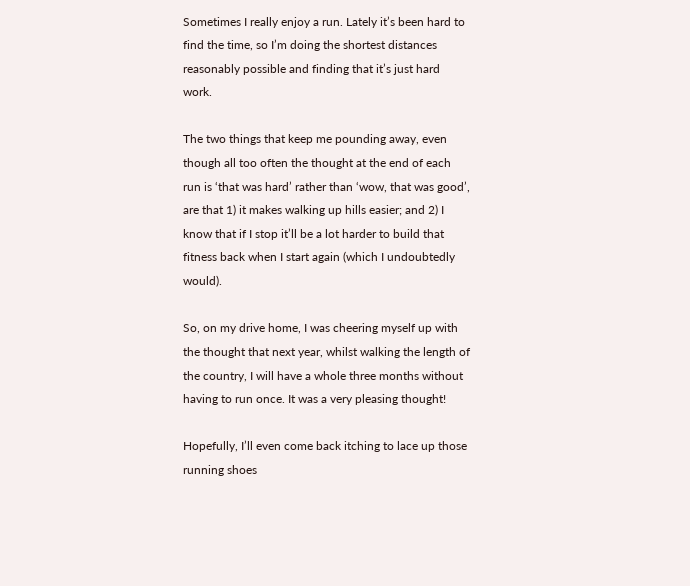Sometimes I really enjoy a run. Lately it’s been hard to find the time, so I’m doing the shortest distances reasonably possible and finding that it’s just hard work.

The two things that keep me pounding away, even though all too often the thought at the end of each run is ‘that was hard’ rather than ‘wow, that was good’, are that 1) it makes walking up hills easier; and 2) I know that if I stop it’ll be a lot harder to build that fitness back when I start again (which I undoubtedly would).

So, on my drive home, I was cheering myself up with the thought that next year, whilst walking the length of the country, I will have a whole three months without having to run once. It was a very pleasing thought!

Hopefully, I’ll even come back itching to lace up those running shoes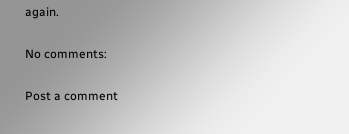again.

No comments:

Post a comment